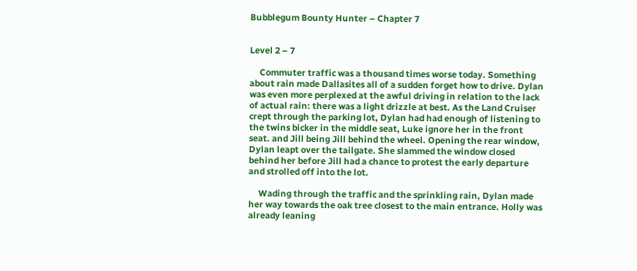Bubblegum Bounty Hunter – Chapter 7


Level 2 – 7

     Commuter traffic was a thousand times worse today. Something about rain made Dallasites all of a sudden forget how to drive. Dylan was even more perplexed at the awful driving in relation to the lack of actual rain: there was a light drizzle at best. As the Land Cruiser crept through the parking lot, Dylan had had enough of listening to the twins bicker in the middle seat, Luke ignore her in the front seat. and Jill being Jill behind the wheel. Opening the rear window, Dylan leapt over the tailgate. She slammed the window closed behind her before Jill had a chance to protest the early departure and strolled off into the lot.

     Wading through the traffic and the sprinkling rain, Dylan made her way towards the oak tree closest to the main entrance. Holly was already leaning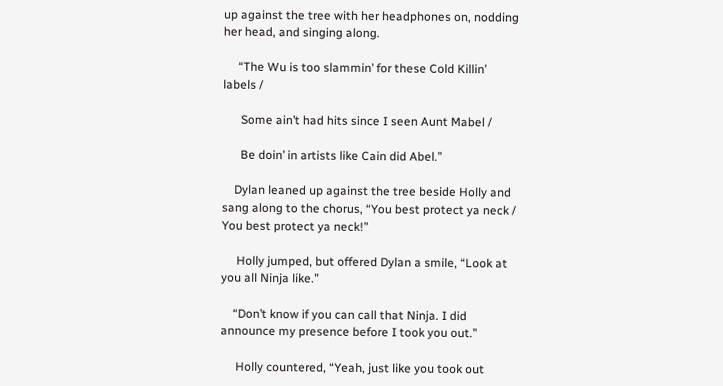up against the tree with her headphones on, nodding her head, and singing along.

     “The Wu is too slammin’ for these Cold Killin’ labels /

      Some ain’t had hits since I seen Aunt Mabel /

      Be doin’ in artists like Cain did Abel.”

    Dylan leaned up against the tree beside Holly and sang along to the chorus, “You best protect ya neck / You best protect ya neck!”

     Holly jumped, but offered Dylan a smile, “Look at you all Ninja like.”

    “Don’t know if you can call that Ninja. I did announce my presence before I took you out.”

     Holly countered, “Yeah, just like you took out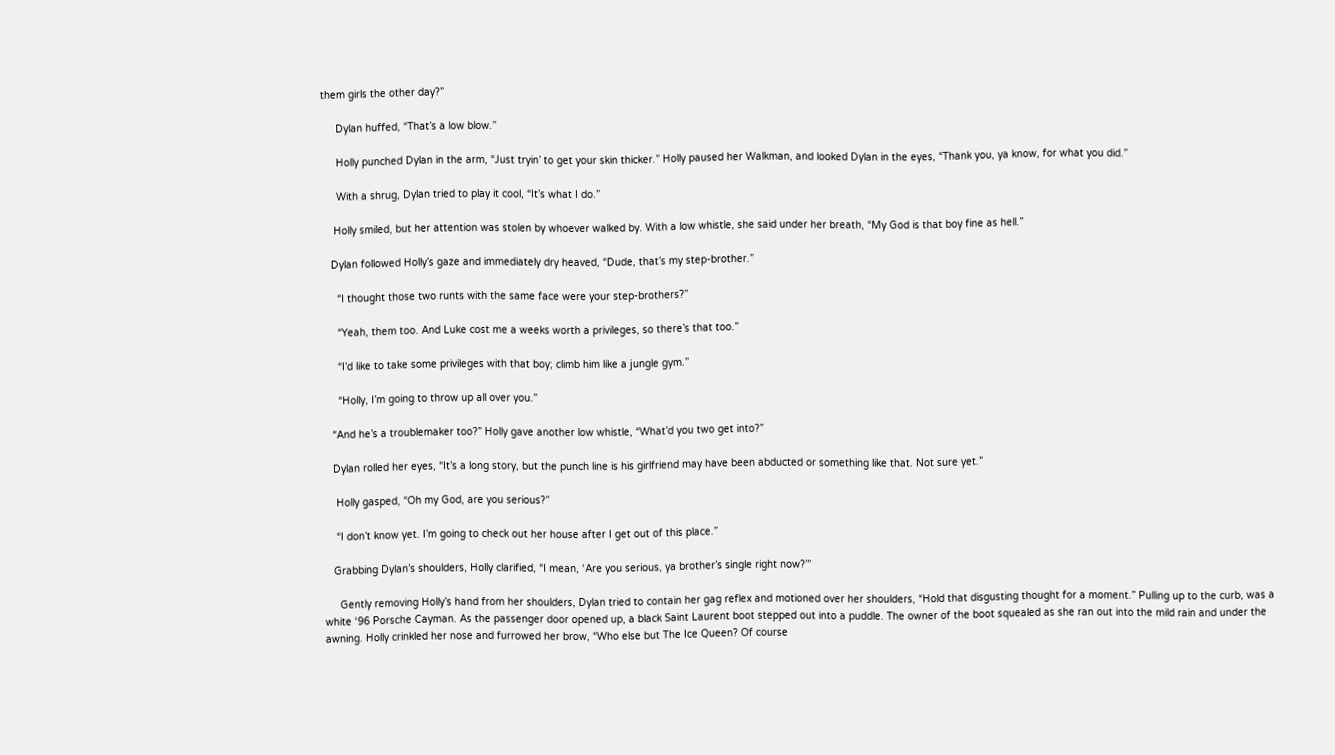them girls the other day?”

     Dylan huffed, “That’s a low blow.”

     Holly punched Dylan in the arm, “Just tryin’ to get your skin thicker.” Holly paused her Walkman, and looked Dylan in the eyes, “Thank you, ya know, for what you did.”

     With a shrug, Dylan tried to play it cool, “It’s what I do.”

    Holly smiled, but her attention was stolen by whoever walked by. With a low whistle, she said under her breath, “My God is that boy fine as hell.”

   Dylan followed Holly’s gaze and immediately dry heaved, “Dude, that’s my step-brother.”

     “I thought those two runts with the same face were your step-brothers?”

     “Yeah, them too. And Luke cost me a weeks worth a privileges, so there’s that too.”

     “I’d like to take some privileges with that boy; climb him like a jungle gym.”

     “Holly, I’m going to throw up all over you.”

   “And he’s a troublemaker too?” Holly gave another low whistle, “What’d you two get into?”

   Dylan rolled her eyes, “It’s a long story, but the punch line is his girlfriend may have been abducted or something like that. Not sure yet.”

    Holly gasped, “Oh my God, are you serious?”

    “I don’t know yet. I’m going to check out her house after I get out of this place.”

   Grabbing Dylan’s shoulders, Holly clarified, “I mean, ‘Are you serious, ya brother’s single right now?’”

     Gently removing Holly’s hand from her shoulders, Dylan tried to contain her gag reflex and motioned over her shoulders, “Hold that disgusting thought for a moment.” Pulling up to the curb, was a white ‘96 Porsche Cayman. As the passenger door opened up, a black Saint Laurent boot stepped out into a puddle. The owner of the boot squealed as she ran out into the mild rain and under the awning. Holly crinkled her nose and furrowed her brow, “Who else but The Ice Queen? Of course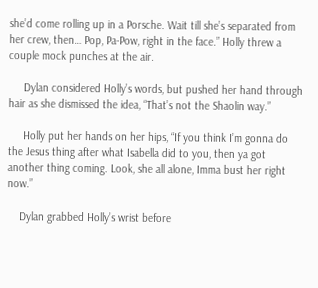she’d come rolling up in a Porsche. Wait till she’s separated from her crew, then… Pop, Pa-Pow, right in the face.” Holly threw a couple mock punches at the air.

     Dylan considered Holly’s words, but pushed her hand through hair as she dismissed the idea, “That’s not the Shaolin way.”

     Holly put her hands on her hips, “If you think I’m gonna do the Jesus thing after what Isabella did to you, then ya got another thing coming. Look, she all alone, Imma bust her right now.”

    Dylan grabbed Holly’s wrist before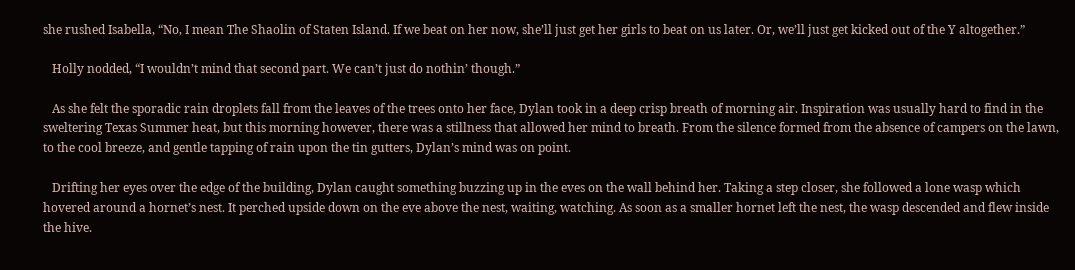she rushed Isabella, “No, I mean The Shaolin of Staten Island. If we beat on her now, she’ll just get her girls to beat on us later. Or, we’ll just get kicked out of the Y altogether.”

   Holly nodded, “I wouldn’t mind that second part. We can’t just do nothin’ though.”

   As she felt the sporadic rain droplets fall from the leaves of the trees onto her face, Dylan took in a deep crisp breath of morning air. Inspiration was usually hard to find in the sweltering Texas Summer heat, but this morning however, there was a stillness that allowed her mind to breath. From the silence formed from the absence of campers on the lawn, to the cool breeze, and gentle tapping of rain upon the tin gutters, Dylan’s mind was on point.

   Drifting her eyes over the edge of the building, Dylan caught something buzzing up in the eves on the wall behind her. Taking a step closer, she followed a lone wasp which hovered around a hornet’s nest. It perched upside down on the eve above the nest, waiting, watching. As soon as a smaller hornet left the nest, the wasp descended and flew inside the hive.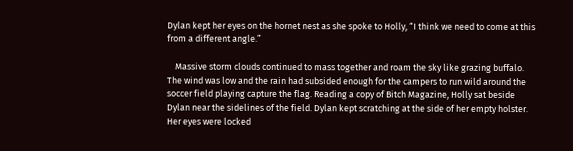Dylan kept her eyes on the hornet nest as she spoke to Holly, “I think we need to come at this from a different angle.”

    Massive storm clouds continued to mass together and roam the sky like grazing buffalo. The wind was low and the rain had subsided enough for the campers to run wild around the soccer field playing capture the flag. Reading a copy of Bitch Magazine, Holly sat beside Dylan near the sidelines of the field. Dylan kept scratching at the side of her empty holster. Her eyes were locked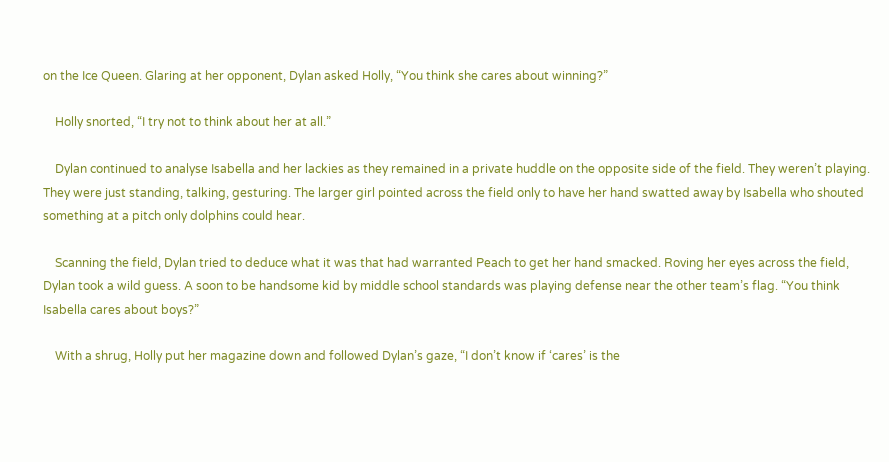on the Ice Queen. Glaring at her opponent, Dylan asked Holly, “You think she cares about winning?”

    Holly snorted, “I try not to think about her at all.”

    Dylan continued to analyse Isabella and her lackies as they remained in a private huddle on the opposite side of the field. They weren’t playing. They were just standing, talking, gesturing. The larger girl pointed across the field only to have her hand swatted away by Isabella who shouted something at a pitch only dolphins could hear.

    Scanning the field, Dylan tried to deduce what it was that had warranted Peach to get her hand smacked. Roving her eyes across the field, Dylan took a wild guess. A soon to be handsome kid by middle school standards was playing defense near the other team’s flag. “You think Isabella cares about boys?”

    With a shrug, Holly put her magazine down and followed Dylan’s gaze, “I don’t know if ‘cares’ is the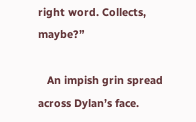right word. Collects, maybe?”

   An impish grin spread across Dylan’s face.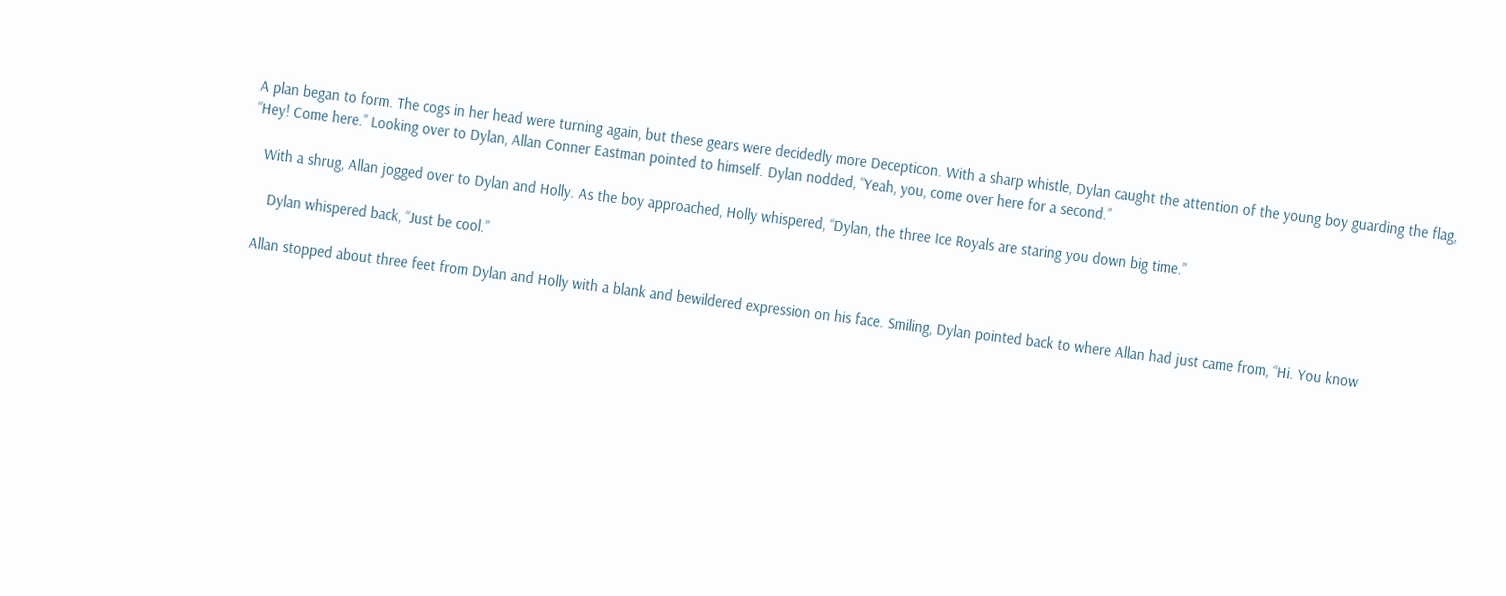A plan began to form. The cogs in her head were turning again, but these gears were decidedly more Decepticon. With a sharp whistle, Dylan caught the attention of the young boy guarding the flag, “Hey! Come here.” Looking over to Dylan, Allan Conner Eastman pointed to himself. Dylan nodded, “Yeah, you, come over here for a second.”

   With a shrug, Allan jogged over to Dylan and Holly. As the boy approached, Holly whispered, “Dylan, the three Ice Royals are staring you down big time.”

     Dylan whispered back, “Just be cool.”

  Allan stopped about three feet from Dylan and Holly with a blank and bewildered expression on his face. Smiling, Dylan pointed back to where Allan had just came from, “Hi. You know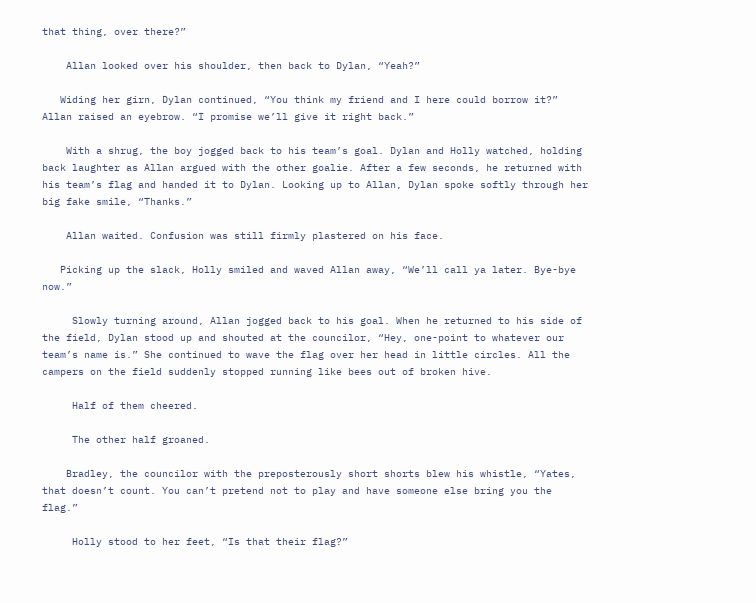that thing, over there?”

    Allan looked over his shoulder, then back to Dylan, “Yeah?”

   Widing her girn, Dylan continued, “You think my friend and I here could borrow it?” Allan raised an eyebrow. “I promise we’ll give it right back.”

    With a shrug, the boy jogged back to his team’s goal. Dylan and Holly watched, holding back laughter as Allan argued with the other goalie. After a few seconds, he returned with his team’s flag and handed it to Dylan. Looking up to Allan, Dylan spoke softly through her big fake smile, “Thanks.”

    Allan waited. Confusion was still firmly plastered on his face.

   Picking up the slack, Holly smiled and waved Allan away, “We’ll call ya later. Bye-bye now.”

     Slowly turning around, Allan jogged back to his goal. When he returned to his side of the field, Dylan stood up and shouted at the councilor, “Hey, one-point to whatever our team’s name is.” She continued to wave the flag over her head in little circles. All the campers on the field suddenly stopped running like bees out of broken hive.

     Half of them cheered.

     The other half groaned.

    Bradley, the councilor with the preposterously short shorts blew his whistle, “Yates, that doesn’t count. You can’t pretend not to play and have someone else bring you the flag.”

     Holly stood to her feet, “Is that their flag?”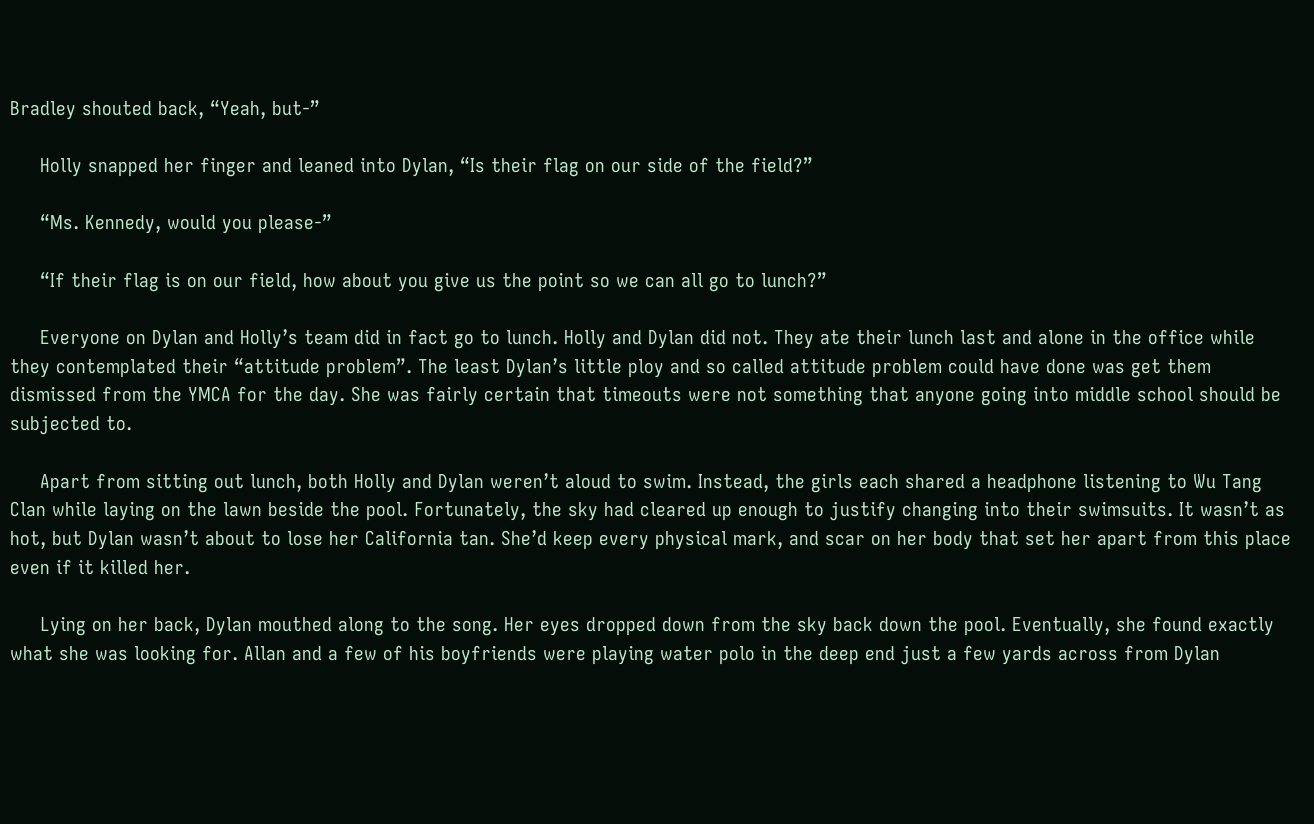Bradley shouted back, “Yeah, but-”

     Holly snapped her finger and leaned into Dylan, “Is their flag on our side of the field?”

     “Ms. Kennedy, would you please-”

     “If their flag is on our field, how about you give us the point so we can all go to lunch?”

     Everyone on Dylan and Holly’s team did in fact go to lunch. Holly and Dylan did not. They ate their lunch last and alone in the office while they contemplated their “attitude problem”. The least Dylan’s little ploy and so called attitude problem could have done was get them dismissed from the YMCA for the day. She was fairly certain that timeouts were not something that anyone going into middle school should be subjected to.

     Apart from sitting out lunch, both Holly and Dylan weren’t aloud to swim. Instead, the girls each shared a headphone listening to Wu Tang Clan while laying on the lawn beside the pool. Fortunately, the sky had cleared up enough to justify changing into their swimsuits. It wasn’t as hot, but Dylan wasn’t about to lose her California tan. She’d keep every physical mark, and scar on her body that set her apart from this place even if it killed her.

     Lying on her back, Dylan mouthed along to the song. Her eyes dropped down from the sky back down the pool. Eventually, she found exactly what she was looking for. Allan and a few of his boyfriends were playing water polo in the deep end just a few yards across from Dylan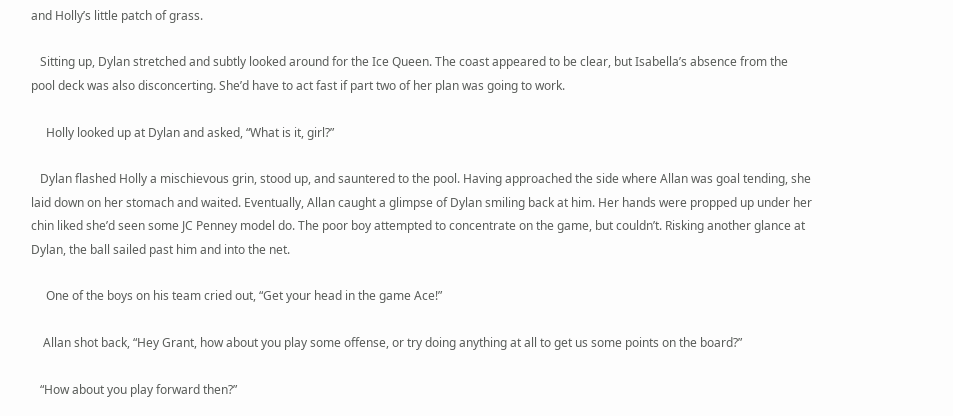and Holly’s little patch of grass.

   Sitting up, Dylan stretched and subtly looked around for the Ice Queen. The coast appeared to be clear, but Isabella’s absence from the pool deck was also disconcerting. She’d have to act fast if part two of her plan was going to work.

     Holly looked up at Dylan and asked, “What is it, girl?”

   Dylan flashed Holly a mischievous grin, stood up, and sauntered to the pool. Having approached the side where Allan was goal tending, she laid down on her stomach and waited. Eventually, Allan caught a glimpse of Dylan smiling back at him. Her hands were propped up under her chin liked she’d seen some JC Penney model do. The poor boy attempted to concentrate on the game, but couldn’t. Risking another glance at Dylan, the ball sailed past him and into the net.

     One of the boys on his team cried out, “Get your head in the game Ace!”

    Allan shot back, “Hey Grant, how about you play some offense, or try doing anything at all to get us some points on the board?”

   “How about you play forward then?”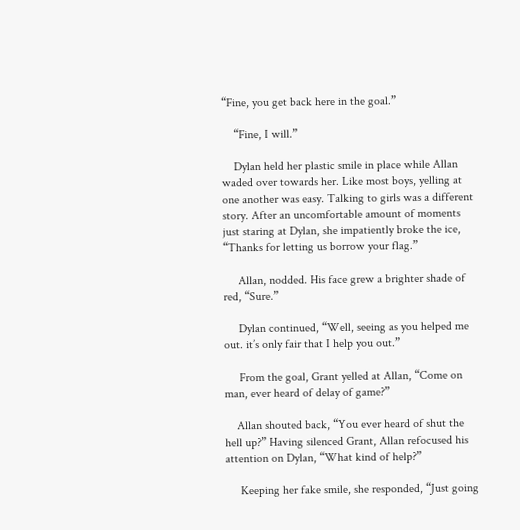“Fine, you get back here in the goal.”

    “Fine, I will.”

    Dylan held her plastic smile in place while Allan waded over towards her. Like most boys, yelling at one another was easy. Talking to girls was a different story. After an uncomfortable amount of moments just staring at Dylan, she impatiently broke the ice, “Thanks for letting us borrow your flag.”

     Allan, nodded. His face grew a brighter shade of red, “Sure.”

     Dylan continued, “Well, seeing as you helped me out. it’s only fair that I help you out.”

     From the goal, Grant yelled at Allan, “Come on man, ever heard of delay of game?”

    Allan shouted back, “You ever heard of shut the hell up?” Having silenced Grant, Allan refocused his attention on Dylan, “What kind of help?”

     Keeping her fake smile, she responded, “Just going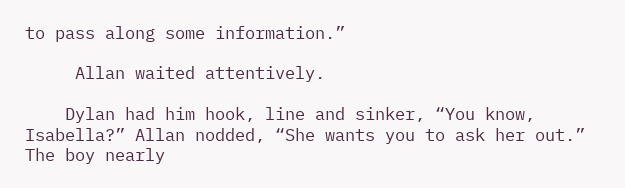to pass along some information.”

     Allan waited attentively.

    Dylan had him hook, line and sinker, “You know, Isabella?” Allan nodded, “She wants you to ask her out.” The boy nearly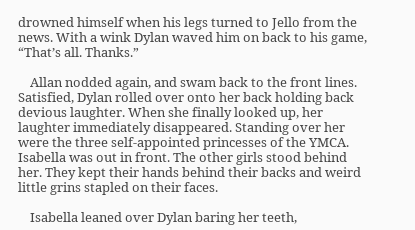drowned himself when his legs turned to Jello from the news. With a wink Dylan waved him on back to his game, “That’s all. Thanks.”

    Allan nodded again, and swam back to the front lines. Satisfied, Dylan rolled over onto her back holding back devious laughter. When she finally looked up, her laughter immediately disappeared. Standing over her were the three self-appointed princesses of the YMCA. Isabella was out in front. The other girls stood behind her. They kept their hands behind their backs and weird little grins stapled on their faces.

    Isabella leaned over Dylan baring her teeth,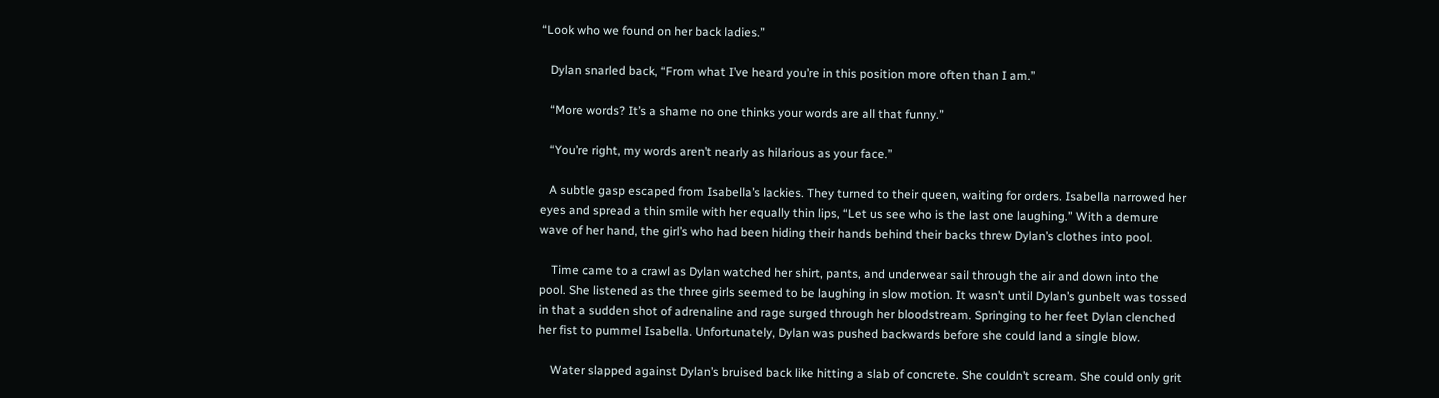“Look who we found on her back ladies.”

   Dylan snarled back, “From what I’ve heard you’re in this position more often than I am.”

   “More words? It’s a shame no one thinks your words are all that funny.”

   “You’re right, my words aren’t nearly as hilarious as your face.”

   A subtle gasp escaped from Isabella’s lackies. They turned to their queen, waiting for orders. Isabella narrowed her eyes and spread a thin smile with her equally thin lips, “Let us see who is the last one laughing.” With a demure wave of her hand, the girl’s who had been hiding their hands behind their backs threw Dylan’s clothes into pool.

    Time came to a crawl as Dylan watched her shirt, pants, and underwear sail through the air and down into the pool. She listened as the three girls seemed to be laughing in slow motion. It wasn’t until Dylan’s gunbelt was tossed in that a sudden shot of adrenaline and rage surged through her bloodstream. Springing to her feet Dylan clenched her fist to pummel Isabella. Unfortunately, Dylan was pushed backwards before she could land a single blow.

    Water slapped against Dylan’s bruised back like hitting a slab of concrete. She couldn’t scream. She could only grit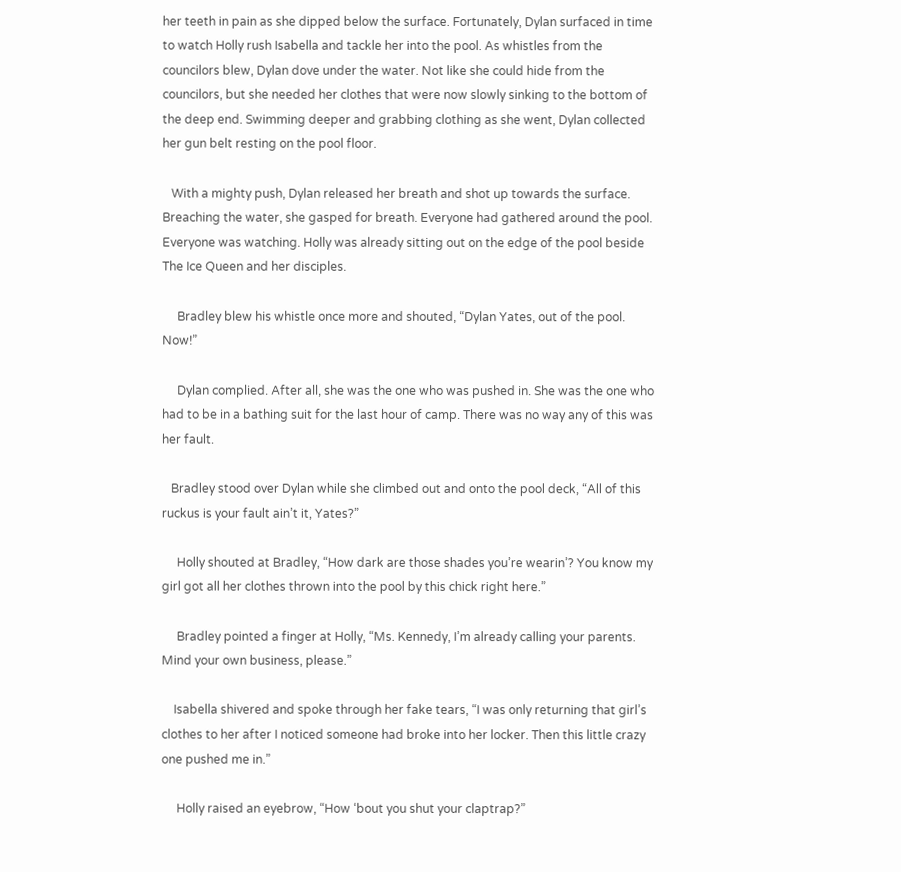her teeth in pain as she dipped below the surface. Fortunately, Dylan surfaced in time to watch Holly rush Isabella and tackle her into the pool. As whistles from the councilors blew, Dylan dove under the water. Not like she could hide from the councilors, but she needed her clothes that were now slowly sinking to the bottom of the deep end. Swimming deeper and grabbing clothing as she went, Dylan collected her gun belt resting on the pool floor.

   With a mighty push, Dylan released her breath and shot up towards the surface. Breaching the water, she gasped for breath. Everyone had gathered around the pool. Everyone was watching. Holly was already sitting out on the edge of the pool beside The Ice Queen and her disciples.

     Bradley blew his whistle once more and shouted, “Dylan Yates, out of the pool. Now!”

     Dylan complied. After all, she was the one who was pushed in. She was the one who had to be in a bathing suit for the last hour of camp. There was no way any of this was her fault.

   Bradley stood over Dylan while she climbed out and onto the pool deck, “All of this ruckus is your fault ain’t it, Yates?”

     Holly shouted at Bradley, “How dark are those shades you’re wearin’? You know my girl got all her clothes thrown into the pool by this chick right here.”

     Bradley pointed a finger at Holly, “Ms. Kennedy, I’m already calling your parents. Mind your own business, please.”

    Isabella shivered and spoke through her fake tears, “I was only returning that girl’s clothes to her after I noticed someone had broke into her locker. Then this little crazy one pushed me in.”

     Holly raised an eyebrow, “How ‘bout you shut your claptrap?”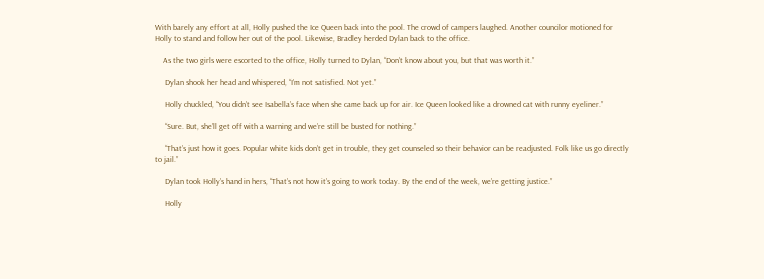With barely any effort at all, Holly pushed the Ice Queen back into the pool. The crowd of campers laughed. Another councilor motioned for Holly to stand and follow her out of the pool. Likewise, Bradley herded Dylan back to the office.

    As the two girls were escorted to the office, Holly turned to Dylan, “Don’t know about you, but that was worth it.”

     Dylan shook her head and whispered, “I’m not satisfied. Not yet.”

     Holly chuckled, “You didn’t see Isabella’s face when she came back up for air. Ice Queen looked like a drowned cat with runny eyeliner.”

     “Sure. But, she’ll get off with a warning and we’re still be busted for nothing.”

     “That’s just how it goes. Popular white kids don’t get in trouble, they get counseled so their behavior can be readjusted. Folk like us go directly to jail.”

     Dylan took Holly’s hand in hers, “That’s not how it’s going to work today. By the end of the week, we’re getting justice.”

     Holly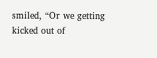smiled, “Or we getting kicked out of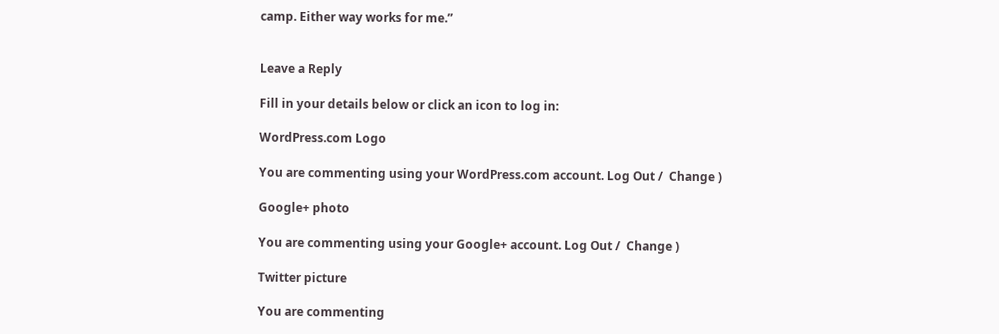camp. Either way works for me.”


Leave a Reply

Fill in your details below or click an icon to log in:

WordPress.com Logo

You are commenting using your WordPress.com account. Log Out /  Change )

Google+ photo

You are commenting using your Google+ account. Log Out /  Change )

Twitter picture

You are commenting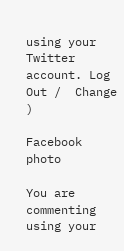using your Twitter account. Log Out /  Change )

Facebook photo

You are commenting using your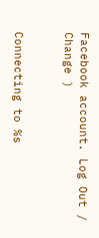Facebook account. Log Out /  Change )


Connecting to %s